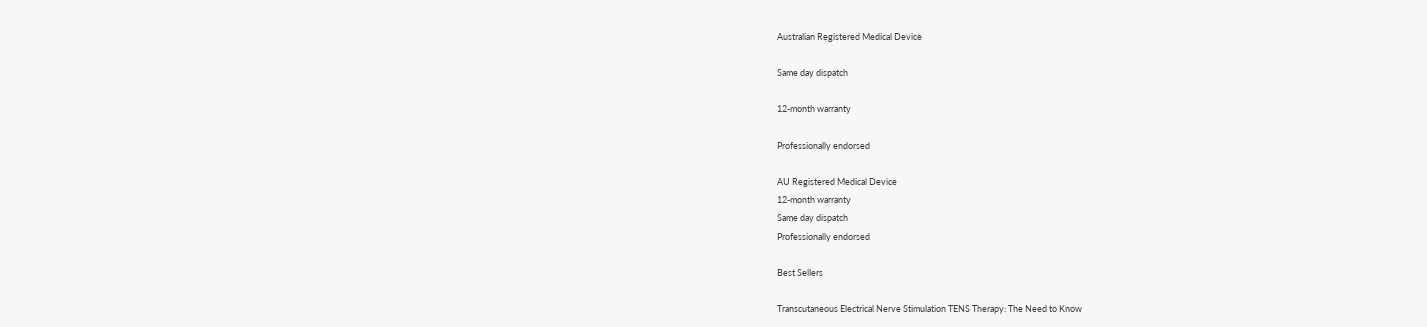Australian Registered Medical Device

Same day dispatch

12-month warranty

Professionally endorsed

AU Registered Medical Device
12-month warranty
Same day dispatch
Professionally endorsed

Best Sellers

Transcutaneous Electrical Nerve Stimulation TENS Therapy: The Need to Know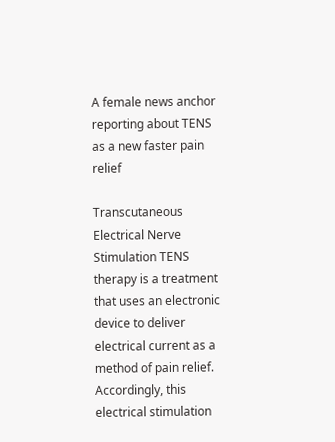A female news anchor reporting about TENS as a new faster pain relief

Transcutaneous Electrical Nerve Stimulation TENS therapy is a treatment that uses an electronic device to deliver electrical current as a method of pain relief. Accordingly, this electrical stimulation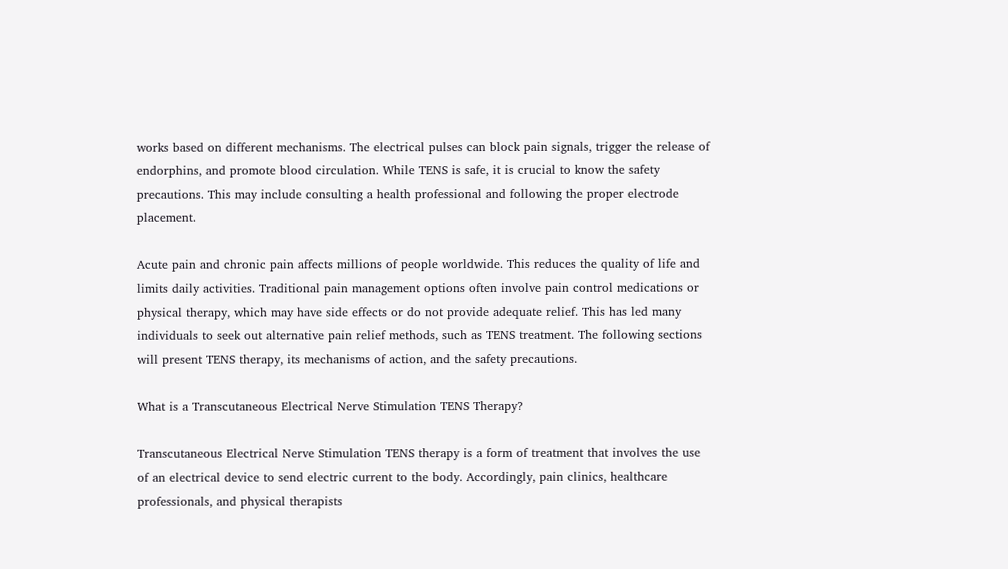works based on different mechanisms. The electrical pulses can block pain signals, trigger the release of endorphins, and promote blood circulation. While TENS is safe, it is crucial to know the safety precautions. This may include consulting a health professional and following the proper electrode placement.

Acute pain and chronic pain affects millions of people worldwide. This reduces the quality of life and limits daily activities. Traditional pain management options often involve pain control medications or physical therapy, which may have side effects or do not provide adequate relief. This has led many individuals to seek out alternative pain relief methods, such as TENS treatment. The following sections will present TENS therapy, its mechanisms of action, and the safety precautions.

What is a Transcutaneous Electrical Nerve Stimulation TENS Therapy?

Transcutaneous Electrical Nerve Stimulation TENS therapy is a form of treatment that involves the use of an electrical device to send electric current to the body. Accordingly, pain clinics, healthcare professionals, and physical therapists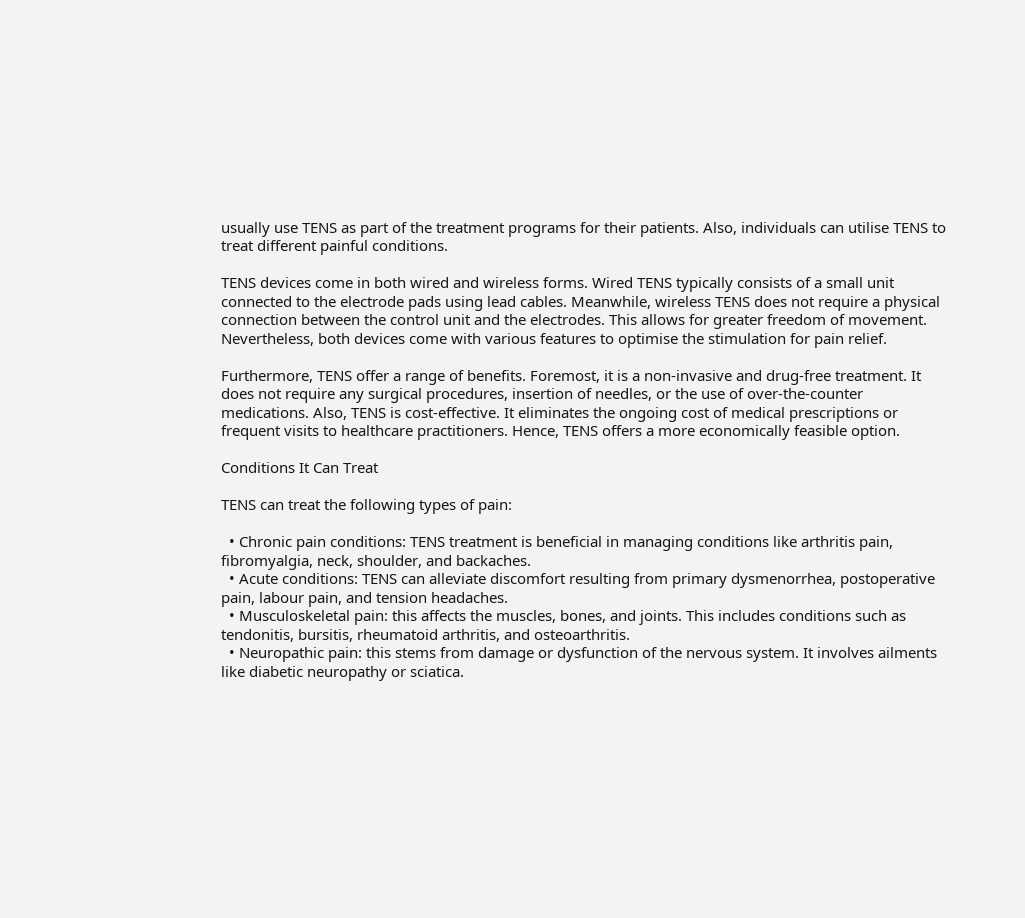usually use TENS as part of the treatment programs for their patients. Also, individuals can utilise TENS to treat different painful conditions.

TENS devices come in both wired and wireless forms. Wired TENS typically consists of a small unit connected to the electrode pads using lead cables. Meanwhile, wireless TENS does not require a physical connection between the control unit and the electrodes. This allows for greater freedom of movement. Nevertheless, both devices come with various features to optimise the stimulation for pain relief.

Furthermore, TENS offer a range of benefits. Foremost, it is a non-invasive and drug-free treatment. It does not require any surgical procedures, insertion of needles, or the use of over-the-counter medications. Also, TENS is cost-effective. It eliminates the ongoing cost of medical prescriptions or frequent visits to healthcare practitioners. Hence, TENS offers a more economically feasible option.

Conditions It Can Treat

TENS can treat the following types of pain:

  • Chronic pain conditions: TENS treatment is beneficial in managing conditions like arthritis pain, fibromyalgia, neck, shoulder, and backaches.
  • Acute conditions: TENS can alleviate discomfort resulting from primary dysmenorrhea, postoperative pain, labour pain, and tension headaches.
  • Musculoskeletal pain: this affects the muscles, bones, and joints. This includes conditions such as tendonitis, bursitis, rheumatoid arthritis, and osteoarthritis.
  • Neuropathic pain: this stems from damage or dysfunction of the nervous system. It involves ailments like diabetic neuropathy or sciatica.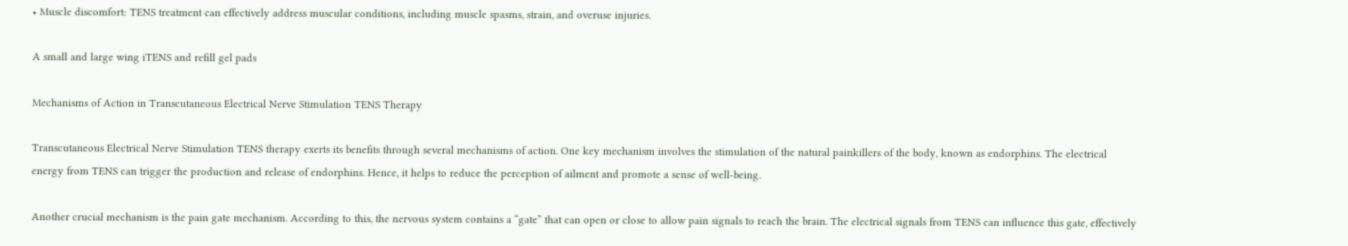• Muscle discomfort: TENS treatment can effectively address muscular conditions, including muscle spasms, strain, and overuse injuries.

A small and large wing iTENS and refill gel pads

Mechanisms of Action in Transcutaneous Electrical Nerve Stimulation TENS Therapy

Transcutaneous Electrical Nerve Stimulation TENS therapy exerts its benefits through several mechanisms of action. One key mechanism involves the stimulation of the natural painkillers of the body, known as endorphins. The electrical energy from TENS can trigger the production and release of endorphins. Hence, it helps to reduce the perception of ailment and promote a sense of well-being.

Another crucial mechanism is the pain gate mechanism. According to this, the nervous system contains a “gate” that can open or close to allow pain signals to reach the brain. The electrical signals from TENS can influence this gate, effectively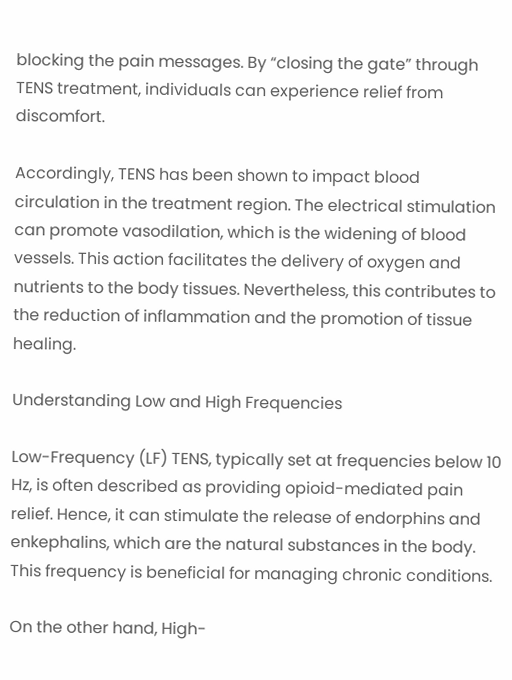blocking the pain messages. By “closing the gate” through TENS treatment, individuals can experience relief from discomfort.

Accordingly, TENS has been shown to impact blood circulation in the treatment region. The electrical stimulation can promote vasodilation, which is the widening of blood vessels. This action facilitates the delivery of oxygen and nutrients to the body tissues. Nevertheless, this contributes to the reduction of inflammation and the promotion of tissue healing.

Understanding Low and High Frequencies

Low-Frequency (LF) TENS, typically set at frequencies below 10 Hz, is often described as providing opioid-mediated pain relief. Hence, it can stimulate the release of endorphins and enkephalins, which are the natural substances in the body. This frequency is beneficial for managing chronic conditions.

On the other hand, High-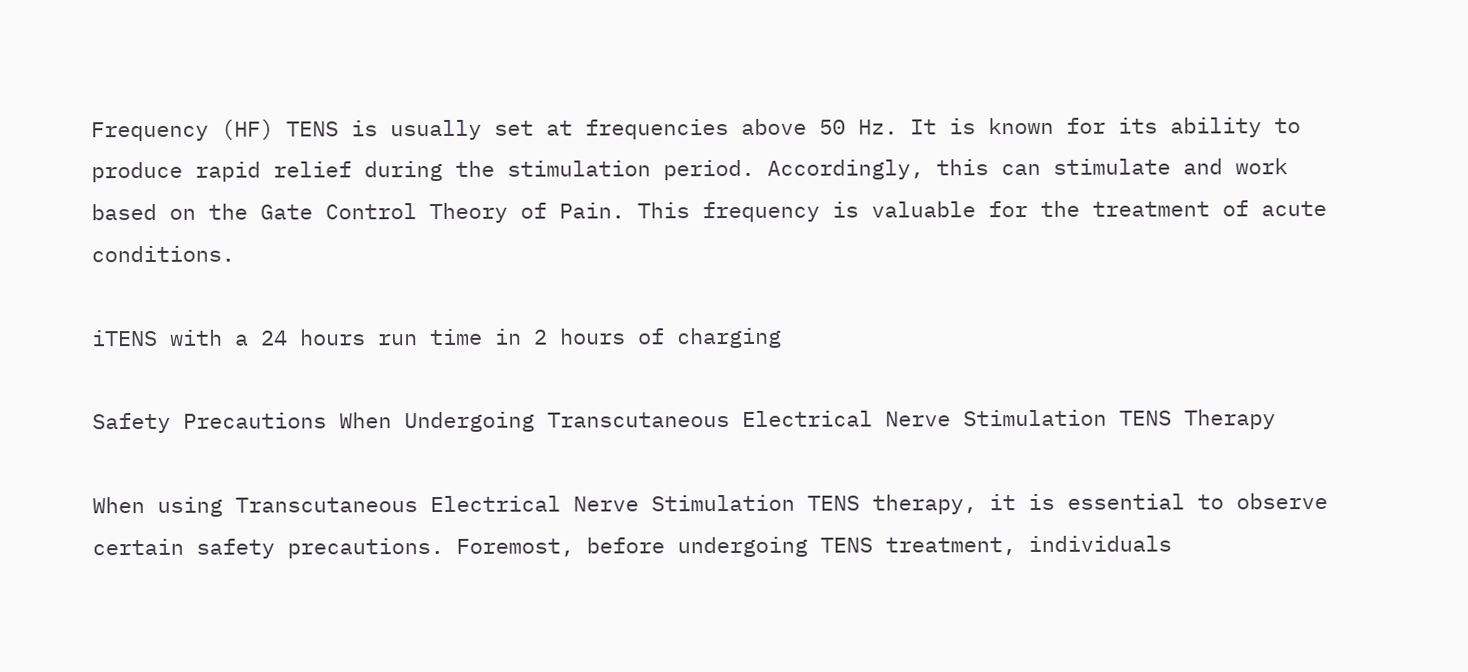Frequency (HF) TENS is usually set at frequencies above 50 Hz. It is known for its ability to produce rapid relief during the stimulation period. Accordingly, this can stimulate and work based on the Gate Control Theory of Pain. This frequency is valuable for the treatment of acute conditions.

iTENS with a 24 hours run time in 2 hours of charging

Safety Precautions When Undergoing Transcutaneous Electrical Nerve Stimulation TENS Therapy

When using Transcutaneous Electrical Nerve Stimulation TENS therapy, it is essential to observe certain safety precautions. Foremost, before undergoing TENS treatment, individuals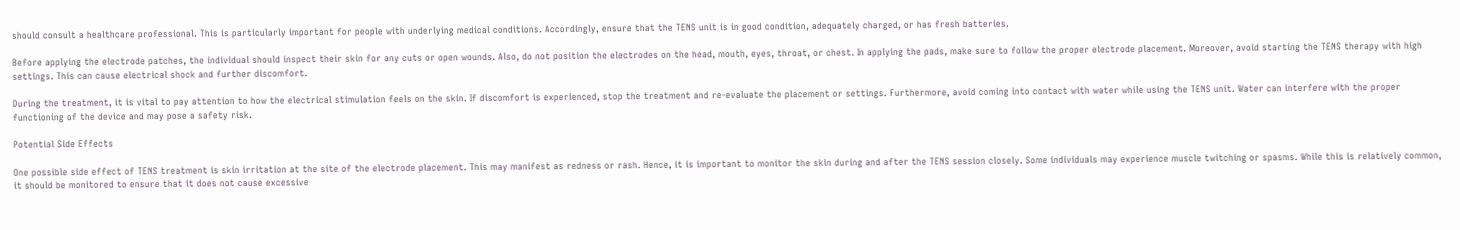should consult a healthcare professional. This is particularly important for people with underlying medical conditions. Accordingly, ensure that the TENS unit is in good condition, adequately charged, or has fresh batteries.

Before applying the electrode patches, the individual should inspect their skin for any cuts or open wounds. Also, do not position the electrodes on the head, mouth, eyes, throat, or chest. In applying the pads, make sure to follow the proper electrode placement. Moreover, avoid starting the TENS therapy with high settings. This can cause electrical shock and further discomfort.

During the treatment, it is vital to pay attention to how the electrical stimulation feels on the skin. If discomfort is experienced, stop the treatment and re-evaluate the placement or settings. Furthermore, avoid coming into contact with water while using the TENS unit. Water can interfere with the proper functioning of the device and may pose a safety risk.

Potential Side Effects

One possible side effect of TENS treatment is skin irritation at the site of the electrode placement. This may manifest as redness or rash. Hence, it is important to monitor the skin during and after the TENS session closely. Some individuals may experience muscle twitching or spasms. While this is relatively common, it should be monitored to ensure that it does not cause excessive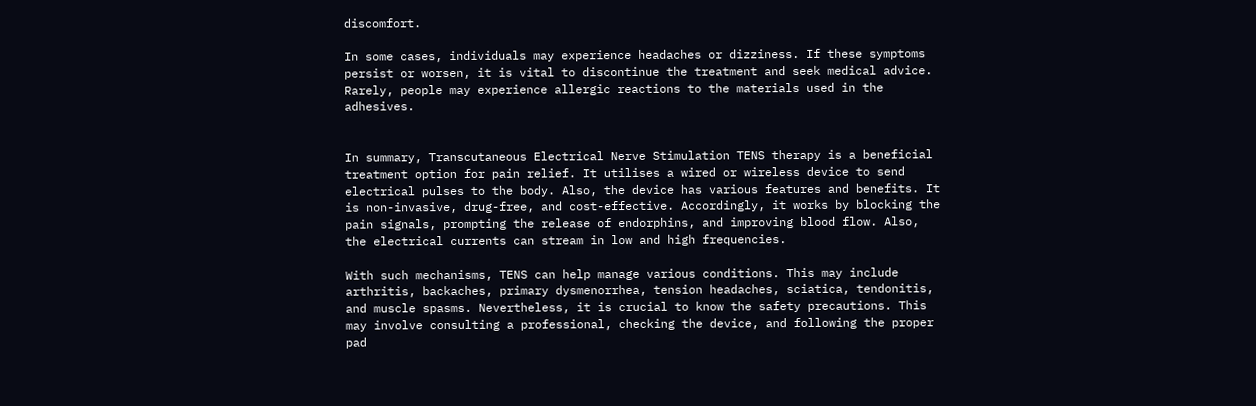discomfort.

In some cases, individuals may experience headaches or dizziness. If these symptoms persist or worsen, it is vital to discontinue the treatment and seek medical advice. Rarely, people may experience allergic reactions to the materials used in the adhesives.


In summary, Transcutaneous Electrical Nerve Stimulation TENS therapy is a beneficial treatment option for pain relief. It utilises a wired or wireless device to send electrical pulses to the body. Also, the device has various features and benefits. It is non-invasive, drug-free, and cost-effective. Accordingly, it works by blocking the pain signals, prompting the release of endorphins, and improving blood flow. Also, the electrical currents can stream in low and high frequencies.

With such mechanisms, TENS can help manage various conditions. This may include arthritis, backaches, primary dysmenorrhea, tension headaches, sciatica, tendonitis, and muscle spasms. Nevertheless, it is crucial to know the safety precautions. This may involve consulting a professional, checking the device, and following the proper pad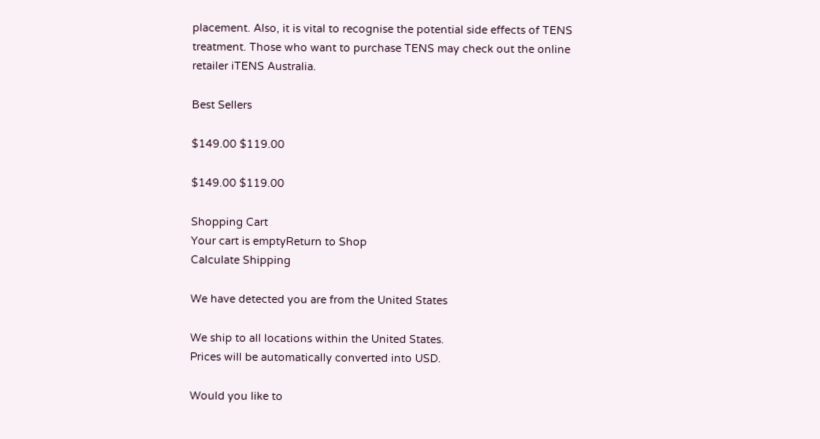placement. Also, it is vital to recognise the potential side effects of TENS treatment. Those who want to purchase TENS may check out the online retailer iTENS Australia.

Best Sellers

$149.00 $119.00

$149.00 $119.00

Shopping Cart
Your cart is emptyReturn to Shop
Calculate Shipping

We have detected you are from the United States

We ship to all locations within the United States.
Prices will be automatically converted into USD.

Would you like to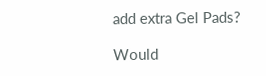add extra Gel Pads?

Would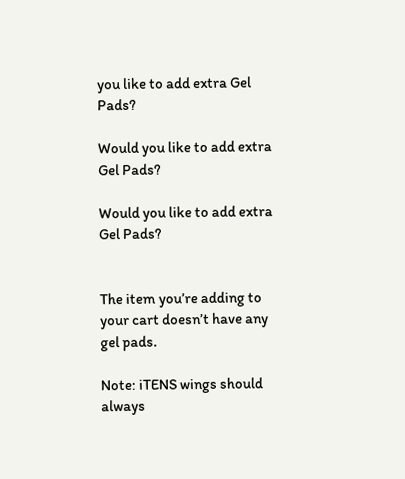you like to add extra Gel Pads?

Would you like to add extra Gel Pads?

Would you like to add extra Gel Pads?


The item you’re adding to your cart doesn’t have any gel pads.

Note: iTENS wings should always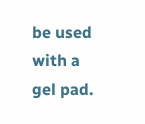be used with a gel pad.